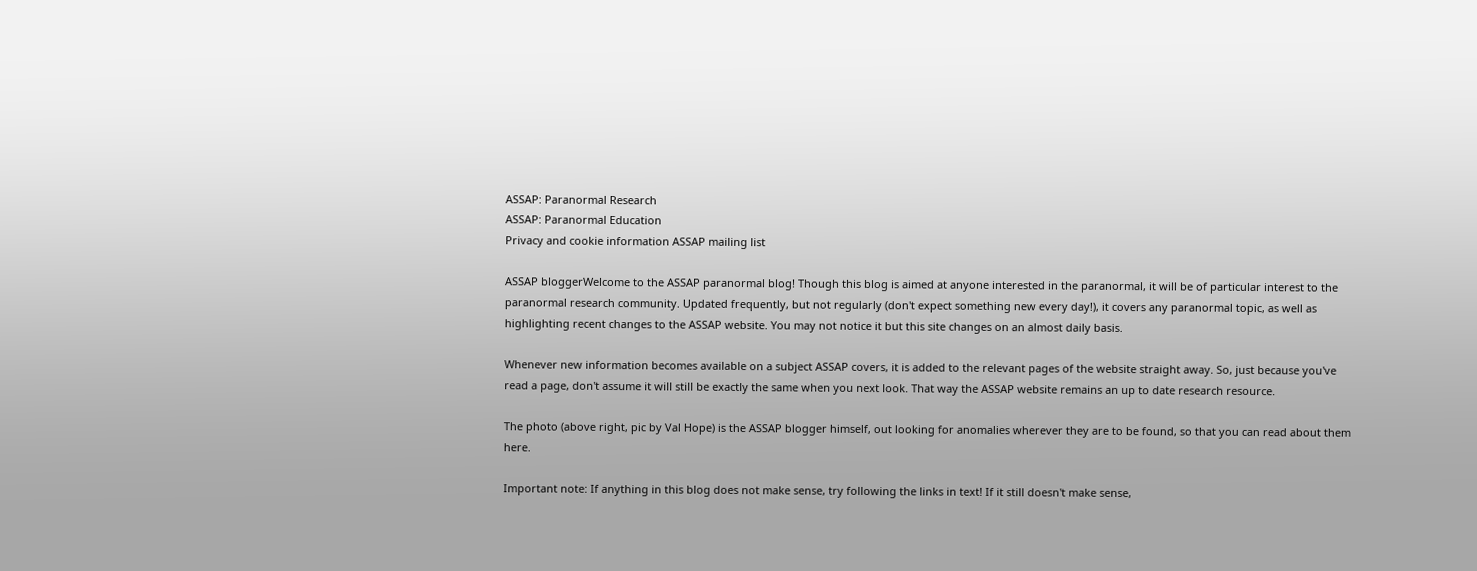ASSAP: Paranormal Research
ASSAP: Paranormal Education
Privacy and cookie information ASSAP mailing list

ASSAP bloggerWelcome to the ASSAP paranormal blog! Though this blog is aimed at anyone interested in the paranormal, it will be of particular interest to the paranormal research community. Updated frequently, but not regularly (don't expect something new every day!), it covers any paranormal topic, as well as highlighting recent changes to the ASSAP website. You may not notice it but this site changes on an almost daily basis.

Whenever new information becomes available on a subject ASSAP covers, it is added to the relevant pages of the website straight away. So, just because you've read a page, don't assume it will still be exactly the same when you next look. That way the ASSAP website remains an up to date research resource.

The photo (above right, pic by Val Hope) is the ASSAP blogger himself, out looking for anomalies wherever they are to be found, so that you can read about them here.

Important note: If anything in this blog does not make sense, try following the links in text! If it still doesn't make sense,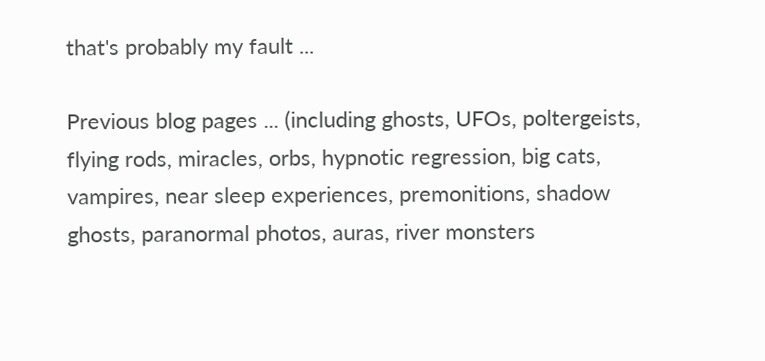that's probably my fault ...

Previous blog pages ... (including ghosts, UFOs, poltergeists, flying rods, miracles, orbs, hypnotic regression, big cats, vampires, near sleep experiences, premonitions, shadow ghosts, paranormal photos, auras, river monsters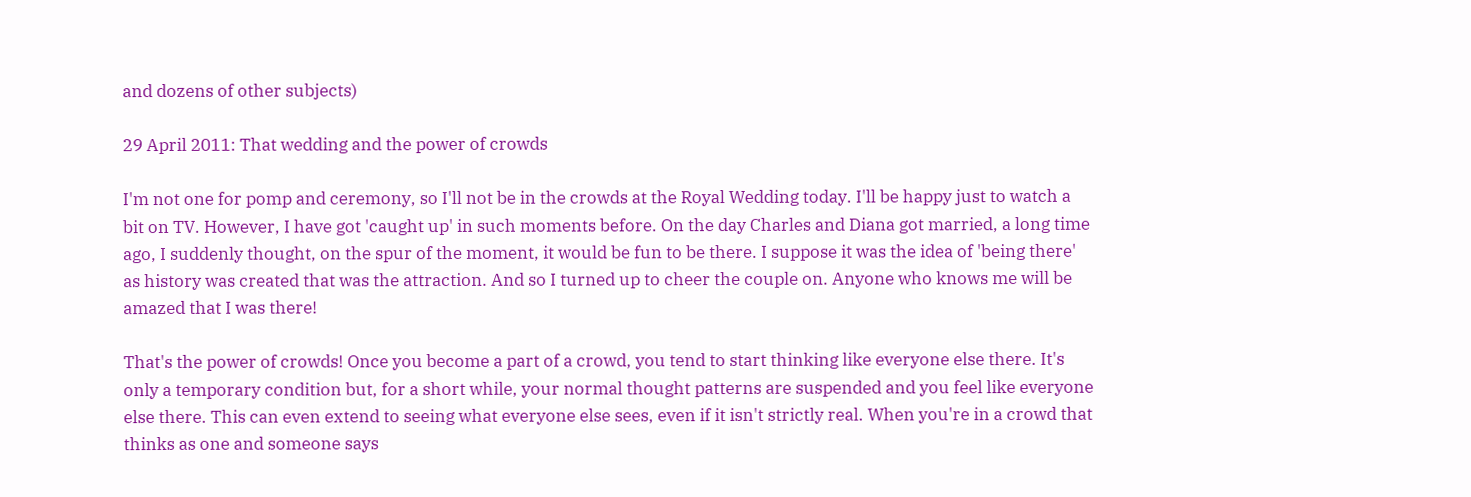and dozens of other subjects)

29 April 2011: That wedding and the power of crowds

I'm not one for pomp and ceremony, so I'll not be in the crowds at the Royal Wedding today. I'll be happy just to watch a bit on TV. However, I have got 'caught up' in such moments before. On the day Charles and Diana got married, a long time ago, I suddenly thought, on the spur of the moment, it would be fun to be there. I suppose it was the idea of 'being there' as history was created that was the attraction. And so I turned up to cheer the couple on. Anyone who knows me will be amazed that I was there!

That's the power of crowds! Once you become a part of a crowd, you tend to start thinking like everyone else there. It's only a temporary condition but, for a short while, your normal thought patterns are suspended and you feel like everyone else there. This can even extend to seeing what everyone else sees, even if it isn't strictly real. When you're in a crowd that thinks as one and someone says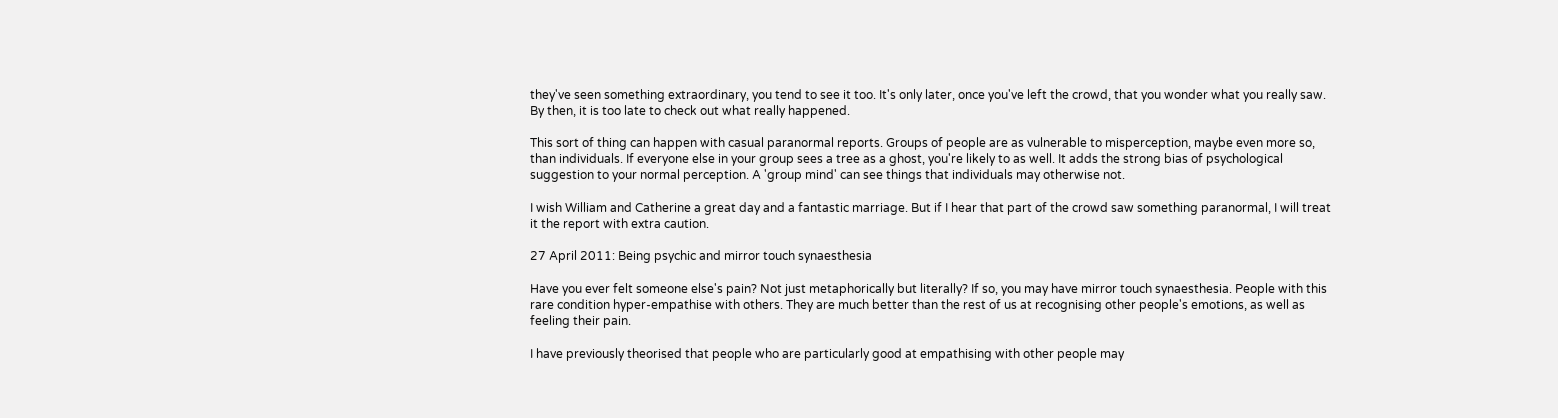they've seen something extraordinary, you tend to see it too. It's only later, once you've left the crowd, that you wonder what you really saw. By then, it is too late to check out what really happened.

This sort of thing can happen with casual paranormal reports. Groups of people are as vulnerable to misperception, maybe even more so, than individuals. If everyone else in your group sees a tree as a ghost, you're likely to as well. It adds the strong bias of psychological suggestion to your normal perception. A 'group mind' can see things that individuals may otherwise not.

I wish William and Catherine a great day and a fantastic marriage. But if I hear that part of the crowd saw something paranormal, I will treat it the report with extra caution.

27 April 2011: Being psychic and mirror touch synaesthesia

Have you ever felt someone else's pain? Not just metaphorically but literally? If so, you may have mirror touch synaesthesia. People with this rare condition hyper-empathise with others. They are much better than the rest of us at recognising other people's emotions, as well as feeling their pain.

I have previously theorised that people who are particularly good at empathising with other people may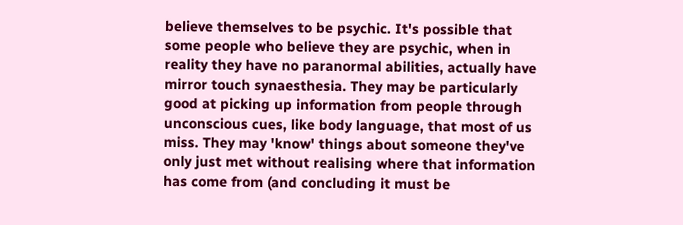believe themselves to be psychic. It's possible that some people who believe they are psychic, when in reality they have no paranormal abilities, actually have mirror touch synaesthesia. They may be particularly good at picking up information from people through unconscious cues, like body language, that most of us miss. They may 'know' things about someone they've only just met without realising where that information has come from (and concluding it must be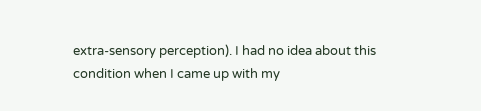extra-sensory perception). I had no idea about this condition when I came up with my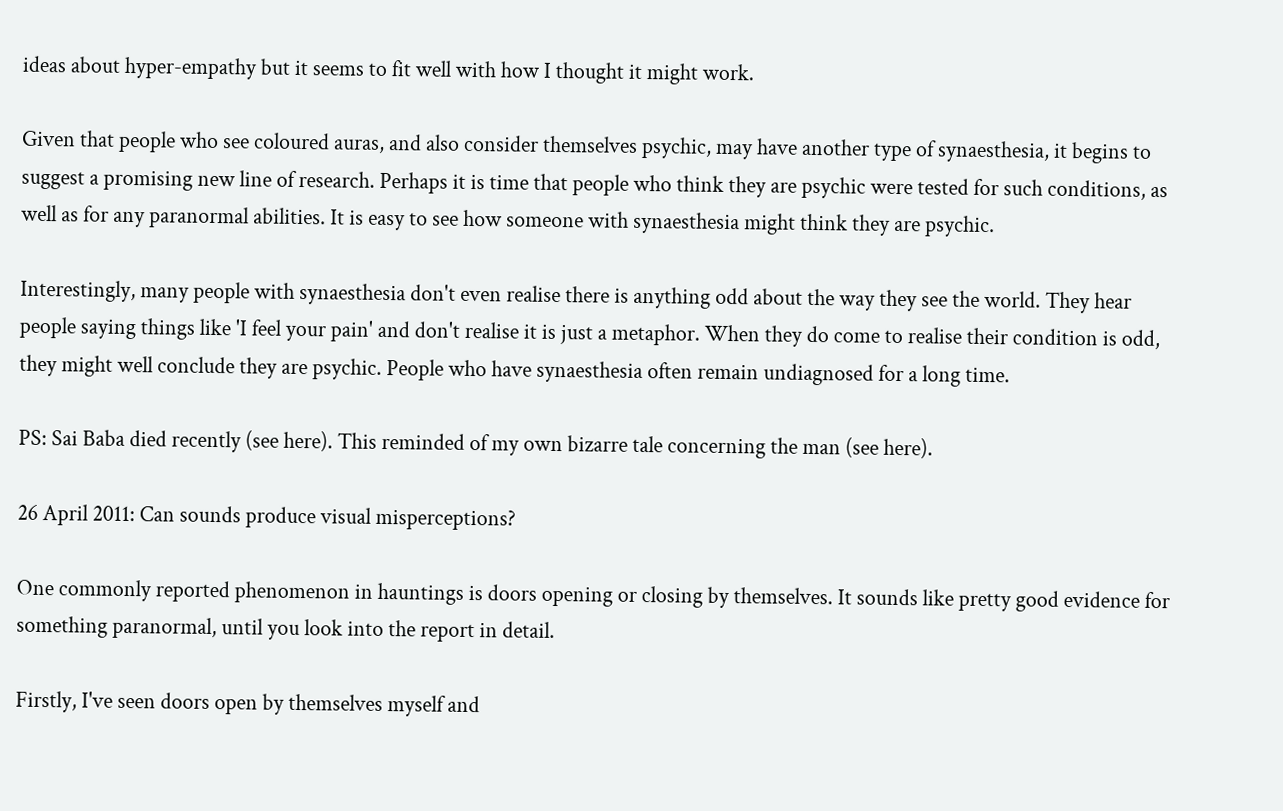ideas about hyper-empathy but it seems to fit well with how I thought it might work.

Given that people who see coloured auras, and also consider themselves psychic, may have another type of synaesthesia, it begins to suggest a promising new line of research. Perhaps it is time that people who think they are psychic were tested for such conditions, as well as for any paranormal abilities. It is easy to see how someone with synaesthesia might think they are psychic.

Interestingly, many people with synaesthesia don't even realise there is anything odd about the way they see the world. They hear people saying things like 'I feel your pain' and don't realise it is just a metaphor. When they do come to realise their condition is odd, they might well conclude they are psychic. People who have synaesthesia often remain undiagnosed for a long time.

PS: Sai Baba died recently (see here). This reminded of my own bizarre tale concerning the man (see here).

26 April 2011: Can sounds produce visual misperceptions?

One commonly reported phenomenon in hauntings is doors opening or closing by themselves. It sounds like pretty good evidence for something paranormal, until you look into the report in detail.

Firstly, I've seen doors open by themselves myself and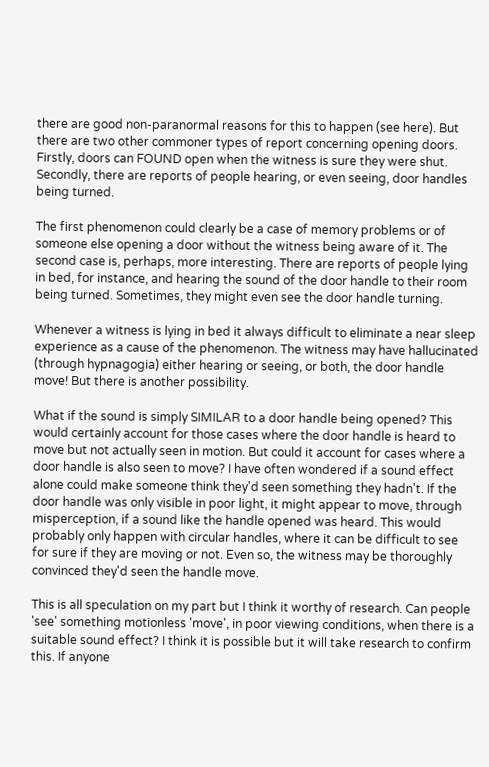there are good non-paranormal reasons for this to happen (see here). But there are two other commoner types of report concerning opening doors. Firstly, doors can FOUND open when the witness is sure they were shut. Secondly, there are reports of people hearing, or even seeing, door handles being turned.

The first phenomenon could clearly be a case of memory problems or of someone else opening a door without the witness being aware of it. The second case is, perhaps, more interesting. There are reports of people lying in bed, for instance, and hearing the sound of the door handle to their room being turned. Sometimes, they might even see the door handle turning.

Whenever a witness is lying in bed it always difficult to eliminate a near sleep experience as a cause of the phenomenon. The witness may have hallucinated (through hypnagogia) either hearing or seeing, or both, the door handle move! But there is another possibility.

What if the sound is simply SIMILAR to a door handle being opened? This would certainly account for those cases where the door handle is heard to move but not actually seen in motion. But could it account for cases where a door handle is also seen to move? I have often wondered if a sound effect alone could make someone think they'd seen something they hadn't. If the door handle was only visible in poor light, it might appear to move, through misperception, if a sound like the handle opened was heard. This would probably only happen with circular handles, where it can be difficult to see for sure if they are moving or not. Even so, the witness may be thoroughly convinced they'd seen the handle move.

This is all speculation on my part but I think it worthy of research. Can people 'see' something motionless 'move', in poor viewing conditions, when there is a suitable sound effect? I think it is possible but it will take research to confirm this. If anyone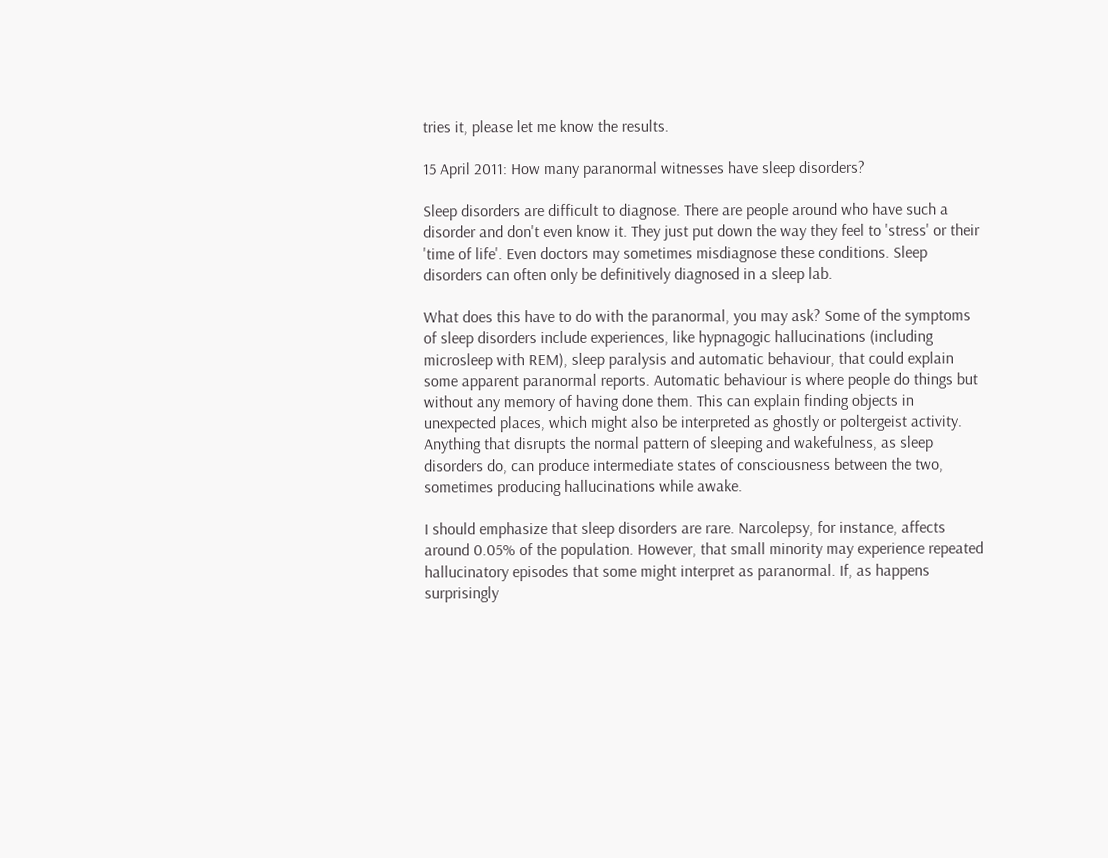tries it, please let me know the results.

15 April 2011: How many paranormal witnesses have sleep disorders?

Sleep disorders are difficult to diagnose. There are people around who have such a disorder and don't even know it. They just put down the way they feel to 'stress' or their 'time of life'. Even doctors may sometimes misdiagnose these conditions. Sleep disorders can often only be definitively diagnosed in a sleep lab.

What does this have to do with the paranormal, you may ask? Some of the symptoms of sleep disorders include experiences, like hypnagogic hallucinations (including microsleep with REM), sleep paralysis and automatic behaviour, that could explain some apparent paranormal reports. Automatic behaviour is where people do things but without any memory of having done them. This can explain finding objects in unexpected places, which might also be interpreted as ghostly or poltergeist activity. Anything that disrupts the normal pattern of sleeping and wakefulness, as sleep disorders do, can produce intermediate states of consciousness between the two, sometimes producing hallucinations while awake.

I should emphasize that sleep disorders are rare. Narcolepsy, for instance, affects around 0.05% of the population. However, that small minority may experience repeated hallucinatory episodes that some might interpret as paranormal. If, as happens surprisingly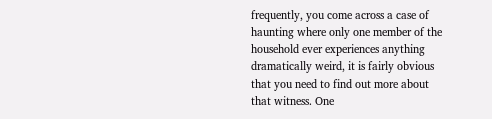frequently, you come across a case of haunting where only one member of the household ever experiences anything dramatically weird, it is fairly obvious that you need to find out more about that witness. One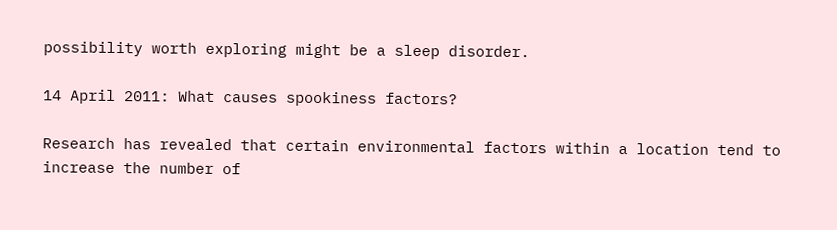possibility worth exploring might be a sleep disorder.

14 April 2011: What causes spookiness factors?

Research has revealed that certain environmental factors within a location tend to increase the number of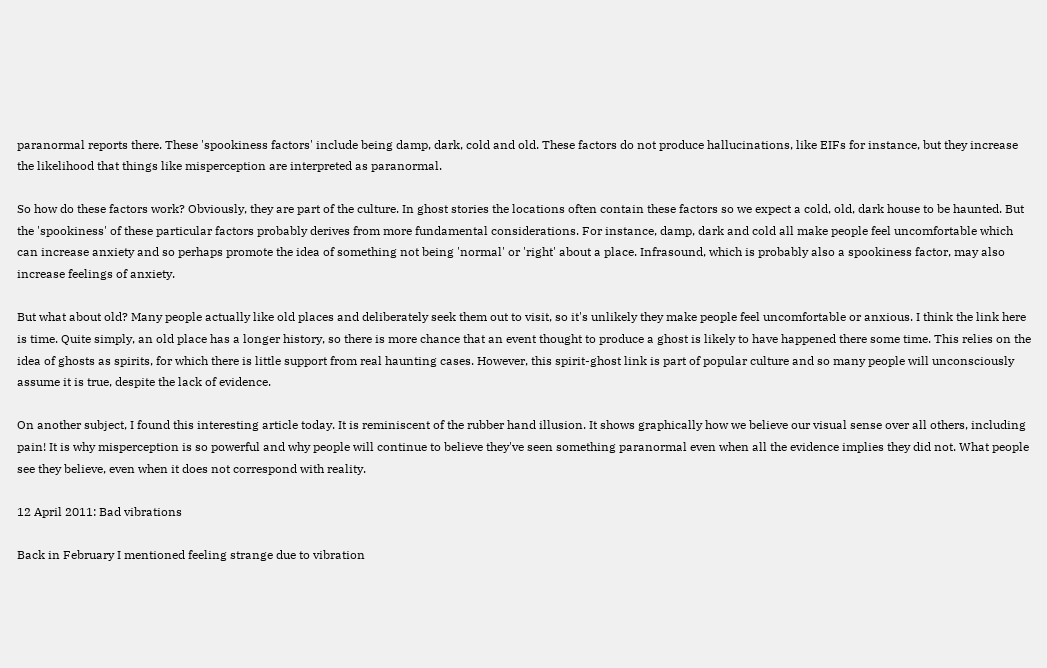paranormal reports there. These 'spookiness factors' include being damp, dark, cold and old. These factors do not produce hallucinations, like EIFs for instance, but they increase the likelihood that things like misperception are interpreted as paranormal.

So how do these factors work? Obviously, they are part of the culture. In ghost stories the locations often contain these factors so we expect a cold, old, dark house to be haunted. But the 'spookiness' of these particular factors probably derives from more fundamental considerations. For instance, damp, dark and cold all make people feel uncomfortable which can increase anxiety and so perhaps promote the idea of something not being 'normal' or 'right' about a place. Infrasound, which is probably also a spookiness factor, may also increase feelings of anxiety.

But what about old? Many people actually like old places and deliberately seek them out to visit, so it's unlikely they make people feel uncomfortable or anxious. I think the link here is time. Quite simply, an old place has a longer history, so there is more chance that an event thought to produce a ghost is likely to have happened there some time. This relies on the idea of ghosts as spirits, for which there is little support from real haunting cases. However, this spirit-ghost link is part of popular culture and so many people will unconsciously assume it is true, despite the lack of evidence.

On another subject, I found this interesting article today. It is reminiscent of the rubber hand illusion. It shows graphically how we believe our visual sense over all others, including pain! It is why misperception is so powerful and why people will continue to believe they've seen something paranormal even when all the evidence implies they did not. What people see they believe, even when it does not correspond with reality.

12 April 2011: Bad vibrations

Back in February I mentioned feeling strange due to vibration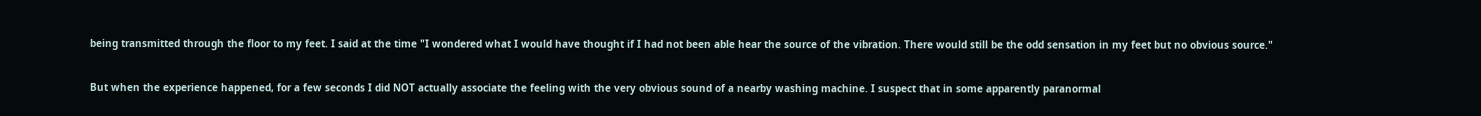being transmitted through the floor to my feet. I said at the time "I wondered what I would have thought if I had not been able hear the source of the vibration. There would still be the odd sensation in my feet but no obvious source."

But when the experience happened, for a few seconds I did NOT actually associate the feeling with the very obvious sound of a nearby washing machine. I suspect that in some apparently paranormal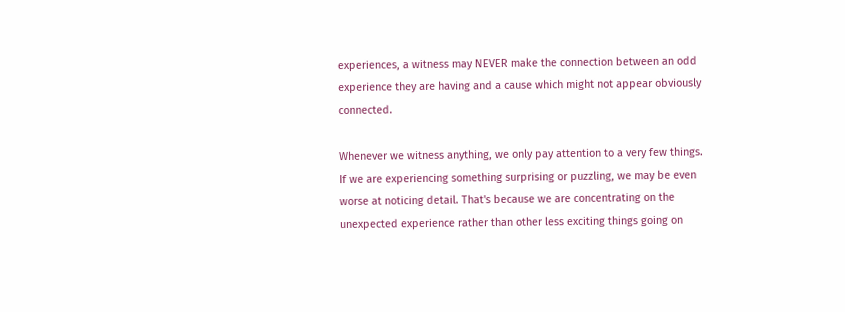experiences, a witness may NEVER make the connection between an odd experience they are having and a cause which might not appear obviously connected.

Whenever we witness anything, we only pay attention to a very few things. If we are experiencing something surprising or puzzling, we may be even worse at noticing detail. That's because we are concentrating on the unexpected experience rather than other less exciting things going on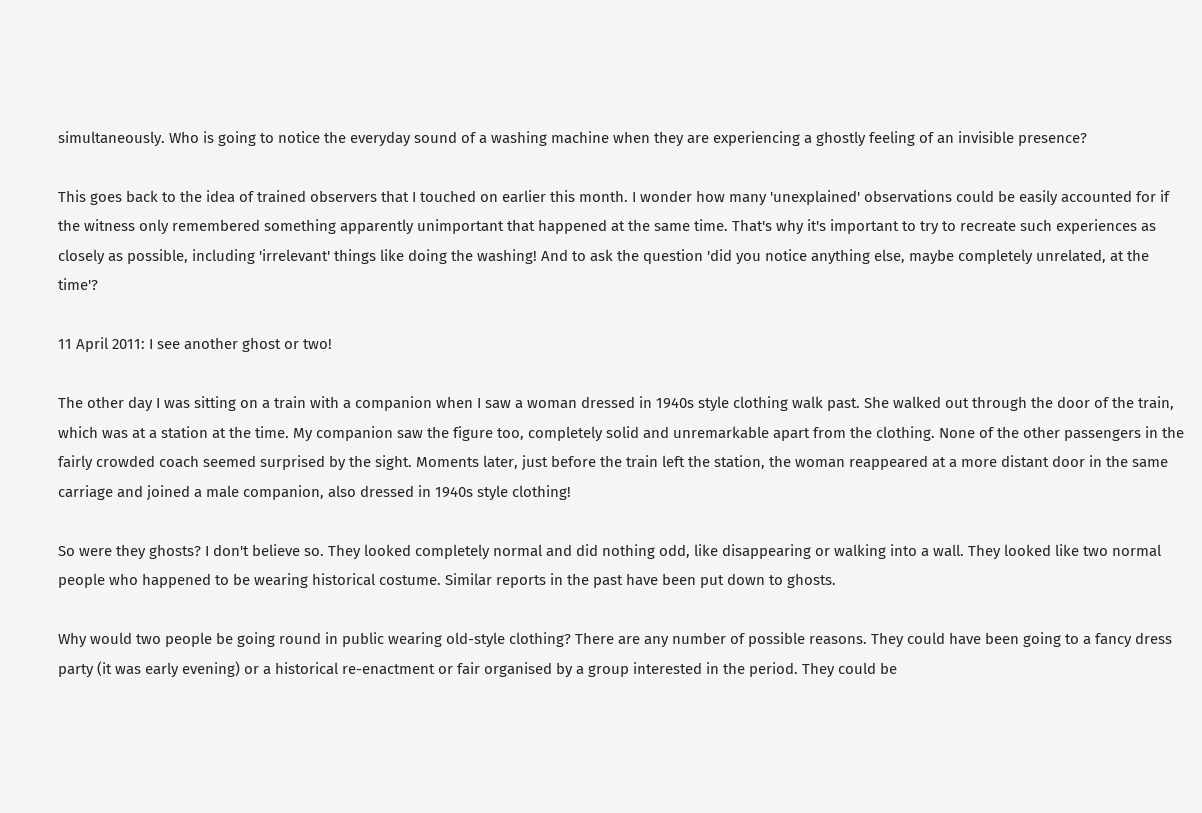simultaneously. Who is going to notice the everyday sound of a washing machine when they are experiencing a ghostly feeling of an invisible presence?

This goes back to the idea of trained observers that I touched on earlier this month. I wonder how many 'unexplained' observations could be easily accounted for if the witness only remembered something apparently unimportant that happened at the same time. That's why it's important to try to recreate such experiences as closely as possible, including 'irrelevant' things like doing the washing! And to ask the question 'did you notice anything else, maybe completely unrelated, at the time'?

11 April 2011: I see another ghost or two!

The other day I was sitting on a train with a companion when I saw a woman dressed in 1940s style clothing walk past. She walked out through the door of the train, which was at a station at the time. My companion saw the figure too, completely solid and unremarkable apart from the clothing. None of the other passengers in the fairly crowded coach seemed surprised by the sight. Moments later, just before the train left the station, the woman reappeared at a more distant door in the same carriage and joined a male companion, also dressed in 1940s style clothing!

So were they ghosts? I don't believe so. They looked completely normal and did nothing odd, like disappearing or walking into a wall. They looked like two normal people who happened to be wearing historical costume. Similar reports in the past have been put down to ghosts.

Why would two people be going round in public wearing old-style clothing? There are any number of possible reasons. They could have been going to a fancy dress party (it was early evening) or a historical re-enactment or fair organised by a group interested in the period. They could be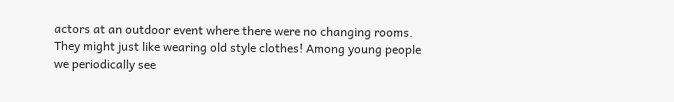actors at an outdoor event where there were no changing rooms. They might just like wearing old style clothes! Among young people we periodically see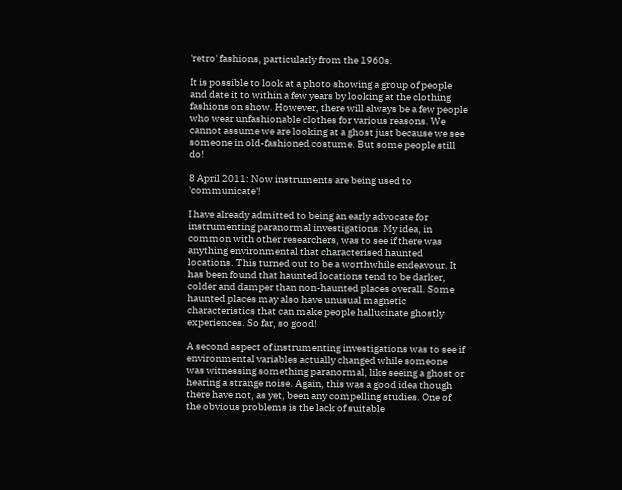'retro' fashions, particularly from the 1960s.

It is possible to look at a photo showing a group of people and date it to within a few years by looking at the clothing fashions on show. However, there will always be a few people who wear unfashionable clothes for various reasons. We cannot assume we are looking at a ghost just because we see someone in old-fashioned costume. But some people still do!

8 April 2011: Now instruments are being used to 'communicate'!

I have already admitted to being an early advocate for instrumenting paranormal investigations. My idea, in common with other researchers, was to see if there was anything environmental that characterised haunted locations. This turned out to be a worthwhile endeavour. It has been found that haunted locations tend to be darker, colder and damper than non-haunted places overall. Some haunted places may also have unusual magnetic characteristics that can make people hallucinate ghostly experiences. So far, so good!

A second aspect of instrumenting investigations was to see if environmental variables actually changed while someone was witnessing something paranormal, like seeing a ghost or hearing a strange noise. Again, this was a good idea though there have not, as yet, been any compelling studies. One of the obvious problems is the lack of suitable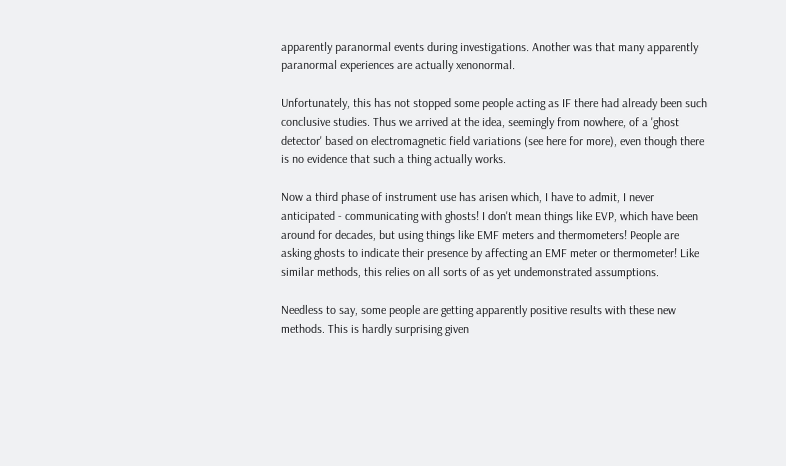apparently paranormal events during investigations. Another was that many apparently paranormal experiences are actually xenonormal.

Unfortunately, this has not stopped some people acting as IF there had already been such conclusive studies. Thus we arrived at the idea, seemingly from nowhere, of a 'ghost detector' based on electromagnetic field variations (see here for more), even though there is no evidence that such a thing actually works.

Now a third phase of instrument use has arisen which, I have to admit, I never anticipated - communicating with ghosts! I don't mean things like EVP, which have been around for decades, but using things like EMF meters and thermometers! People are asking ghosts to indicate their presence by affecting an EMF meter or thermometer! Like similar methods, this relies on all sorts of as yet undemonstrated assumptions.

Needless to say, some people are getting apparently positive results with these new methods. This is hardly surprising given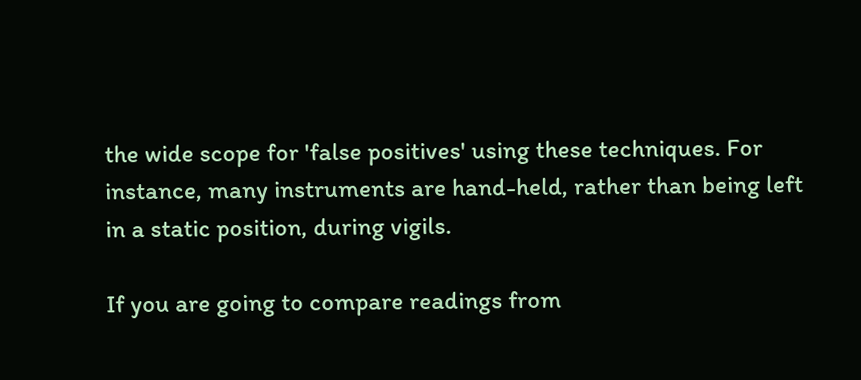the wide scope for 'false positives' using these techniques. For instance, many instruments are hand-held, rather than being left in a static position, during vigils.

If you are going to compare readings from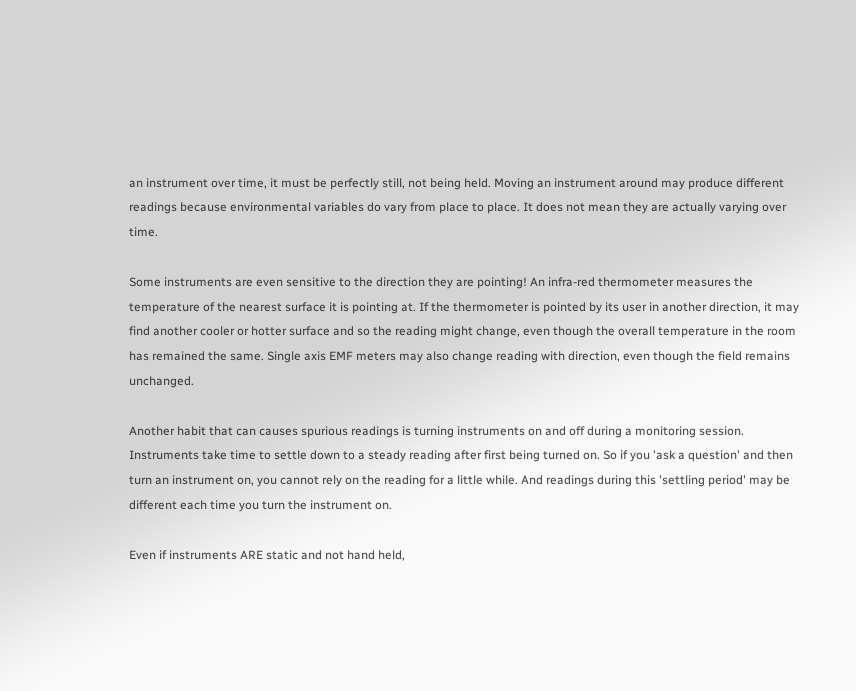an instrument over time, it must be perfectly still, not being held. Moving an instrument around may produce different readings because environmental variables do vary from place to place. It does not mean they are actually varying over time.

Some instruments are even sensitive to the direction they are pointing! An infra-red thermometer measures the temperature of the nearest surface it is pointing at. If the thermometer is pointed by its user in another direction, it may find another cooler or hotter surface and so the reading might change, even though the overall temperature in the room has remained the same. Single axis EMF meters may also change reading with direction, even though the field remains unchanged.

Another habit that can causes spurious readings is turning instruments on and off during a monitoring session. Instruments take time to settle down to a steady reading after first being turned on. So if you 'ask a question' and then turn an instrument on, you cannot rely on the reading for a little while. And readings during this 'settling period' may be different each time you turn the instrument on.

Even if instruments ARE static and not hand held,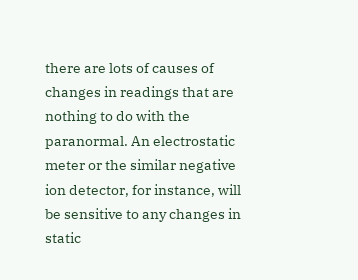there are lots of causes of changes in readings that are nothing to do with the paranormal. An electrostatic meter or the similar negative ion detector, for instance, will be sensitive to any changes in static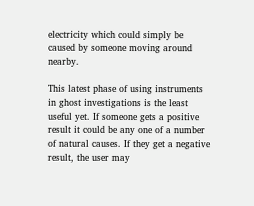electricity which could simply be caused by someone moving around nearby.

This latest phase of using instruments in ghost investigations is the least useful yet. If someone gets a positive result it could be any one of a number of natural causes. If they get a negative result, the user may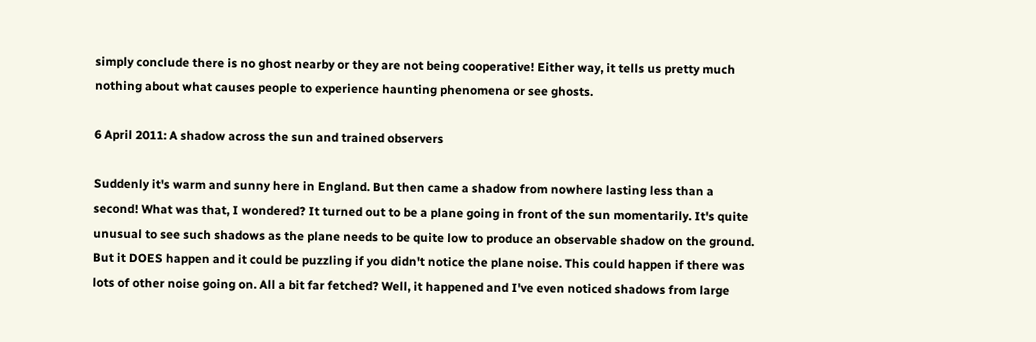simply conclude there is no ghost nearby or they are not being cooperative! Either way, it tells us pretty much nothing about what causes people to experience haunting phenomena or see ghosts.

6 April 2011: A shadow across the sun and trained observers

Suddenly it's warm and sunny here in England. But then came a shadow from nowhere lasting less than a second! What was that, I wondered? It turned out to be a plane going in front of the sun momentarily. It's quite unusual to see such shadows as the plane needs to be quite low to produce an observable shadow on the ground. But it DOES happen and it could be puzzling if you didn't notice the plane noise. This could happen if there was lots of other noise going on. All a bit far fetched? Well, it happened and I've even noticed shadows from large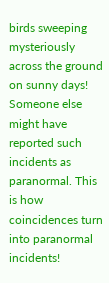birds sweeping mysteriously across the ground on sunny days! Someone else might have reported such incidents as paranormal. This is how coincidences turn into paranormal incidents!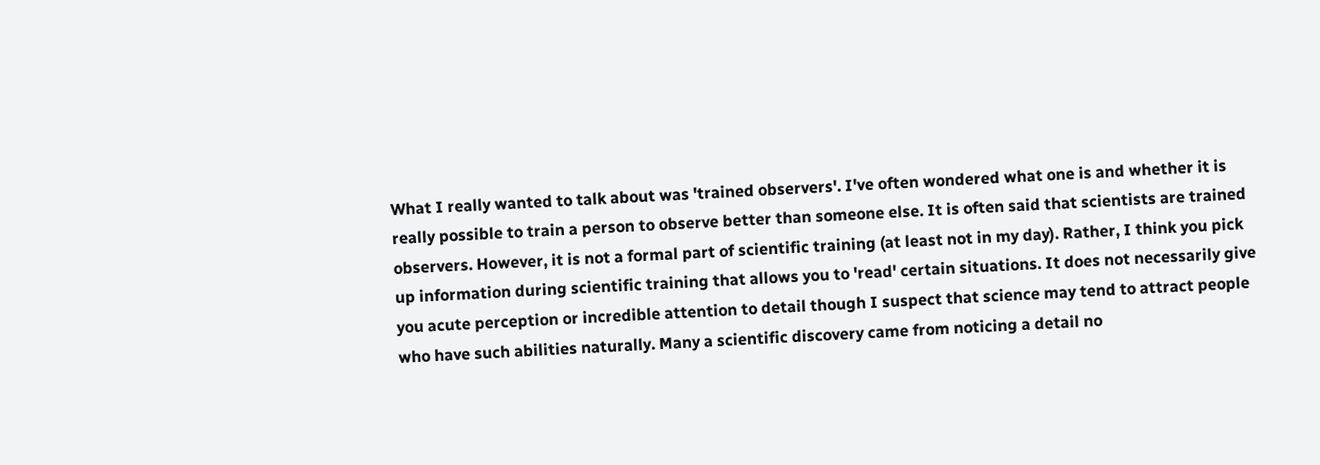What I really wanted to talk about was 'trained observers'. I've often wondered what one is and whether it is really possible to train a person to observe better than someone else. It is often said that scientists are trained observers. However, it is not a formal part of scientific training (at least not in my day). Rather, I think you pick up information during scientific training that allows you to 'read' certain situations. It does not necessarily give you acute perception or incredible attention to detail though I suspect that science may tend to attract people who have such abilities naturally. Many a scientific discovery came from noticing a detail no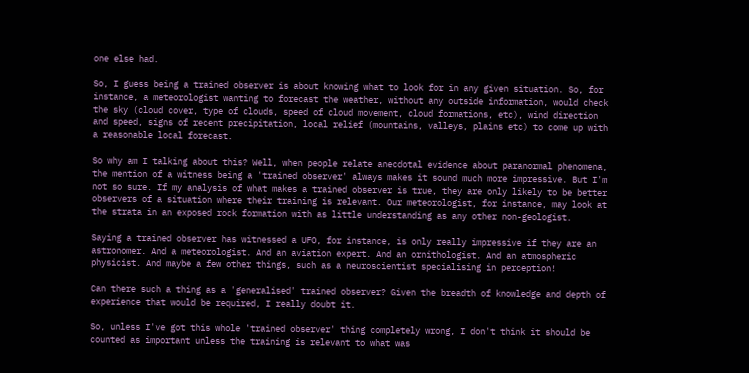one else had.

So, I guess being a trained observer is about knowing what to look for in any given situation. So, for instance, a meteorologist wanting to forecast the weather, without any outside information, would check the sky (cloud cover, type of clouds, speed of cloud movement, cloud formations, etc), wind direction and speed, signs of recent precipitation, local relief (mountains, valleys, plains etc) to come up with a reasonable local forecast.

So why am I talking about this? Well, when people relate anecdotal evidence about paranormal phenomena, the mention of a witness being a 'trained observer' always makes it sound much more impressive. But I'm not so sure. If my analysis of what makes a trained observer is true, they are only likely to be better observers of a situation where their training is relevant. Our meteorologist, for instance, may look at the strata in an exposed rock formation with as little understanding as any other non-geologist.

Saying a trained observer has witnessed a UFO, for instance, is only really impressive if they are an astronomer. And a meteorologist. And an aviation expert. And an ornithologist. And an atmospheric physicist. And maybe a few other things, such as a neuroscientist specialising in perception!

Can there such a thing as a 'generalised' trained observer? Given the breadth of knowledge and depth of experience that would be required, I really doubt it.

So, unless I've got this whole 'trained observer' thing completely wrong, I don't think it should be counted as important unless the training is relevant to what was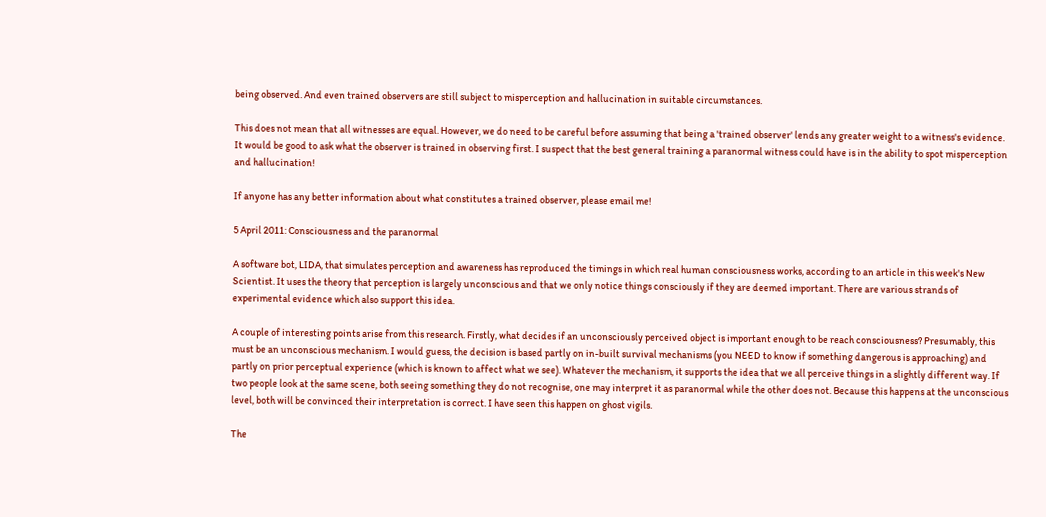being observed. And even trained observers are still subject to misperception and hallucination in suitable circumstances.

This does not mean that all witnesses are equal. However, we do need to be careful before assuming that being a 'trained observer' lends any greater weight to a witness's evidence. It would be good to ask what the observer is trained in observing first. I suspect that the best general training a paranormal witness could have is in the ability to spot misperception and hallucination!

If anyone has any better information about what constitutes a trained observer, please email me!

5 April 2011: Consciousness and the paranormal

A software bot, LIDA, that simulates perception and awareness has reproduced the timings in which real human consciousness works, according to an article in this week's New Scientist. It uses the theory that perception is largely unconscious and that we only notice things consciously if they are deemed important. There are various strands of experimental evidence which also support this idea.

A couple of interesting points arise from this research. Firstly, what decides if an unconsciously perceived object is important enough to be reach consciousness? Presumably, this must be an unconscious mechanism. I would guess, the decision is based partly on in-built survival mechanisms (you NEED to know if something dangerous is approaching) and partly on prior perceptual experience (which is known to affect what we see). Whatever the mechanism, it supports the idea that we all perceive things in a slightly different way. If two people look at the same scene, both seeing something they do not recognise, one may interpret it as paranormal while the other does not. Because this happens at the unconscious level, both will be convinced their interpretation is correct. I have seen this happen on ghost vigils.

The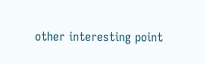other interesting point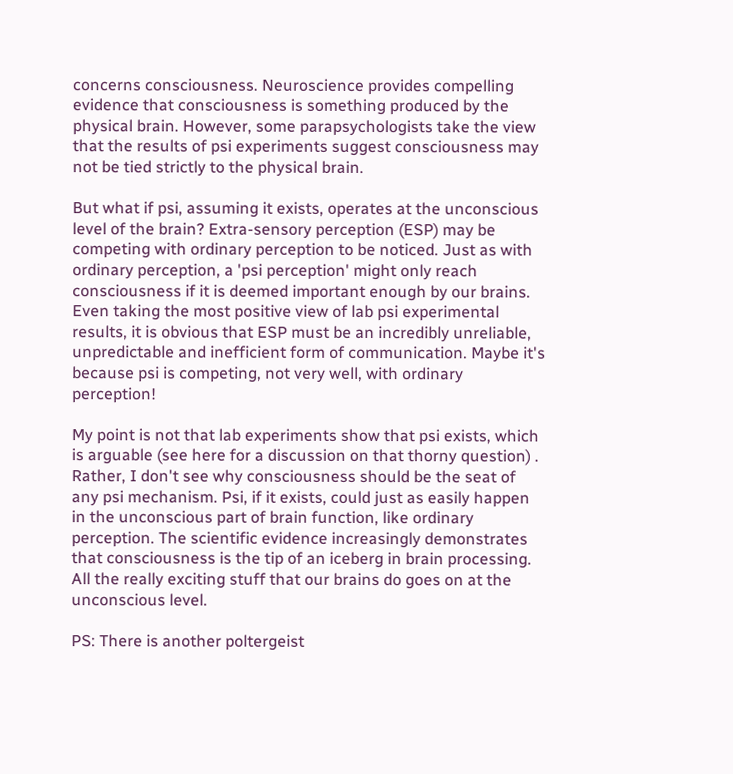concerns consciousness. Neuroscience provides compelling evidence that consciousness is something produced by the physical brain. However, some parapsychologists take the view that the results of psi experiments suggest consciousness may not be tied strictly to the physical brain.

But what if psi, assuming it exists, operates at the unconscious level of the brain? Extra-sensory perception (ESP) may be competing with ordinary perception to be noticed. Just as with ordinary perception, a 'psi perception' might only reach consciousness if it is deemed important enough by our brains. Even taking the most positive view of lab psi experimental results, it is obvious that ESP must be an incredibly unreliable, unpredictable and inefficient form of communication. Maybe it's because psi is competing, not very well, with ordinary perception!

My point is not that lab experiments show that psi exists, which is arguable (see here for a discussion on that thorny question) . Rather, I don't see why consciousness should be the seat of any psi mechanism. Psi, if it exists, could just as easily happen in the unconscious part of brain function, like ordinary perception. The scientific evidence increasingly demonstrates that consciousness is the tip of an iceberg in brain processing. All the really exciting stuff that our brains do goes on at the unconscious level.

PS: There is another poltergeist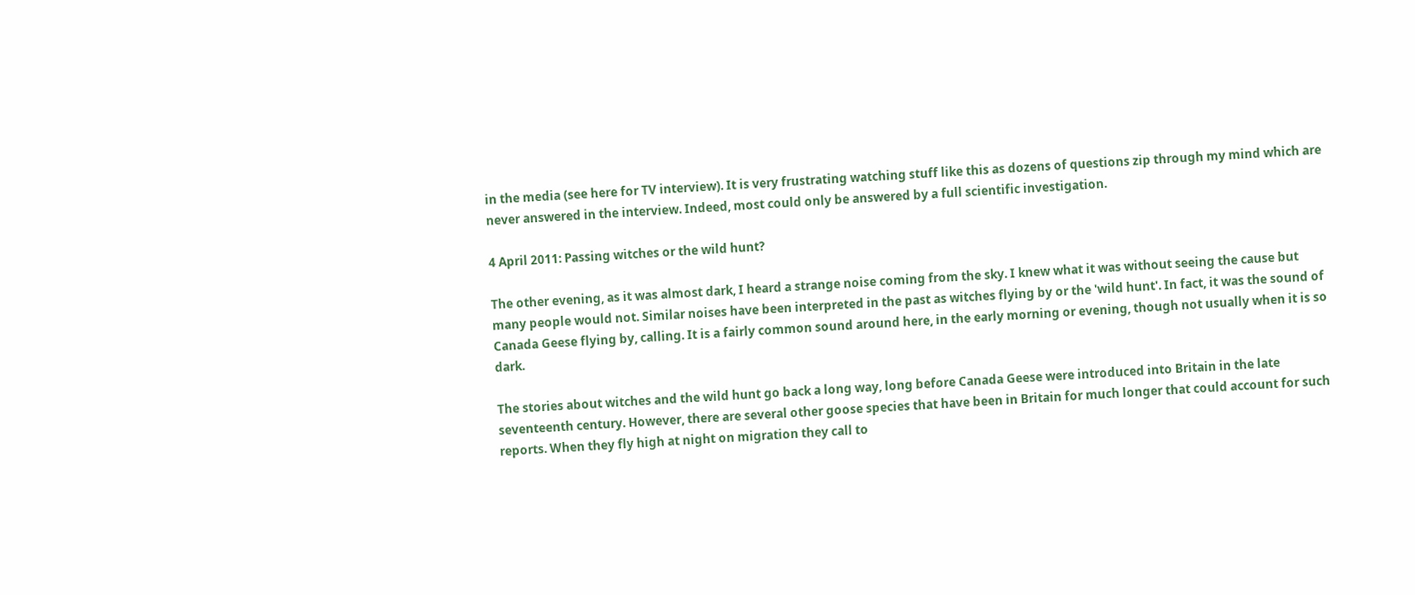in the media (see here for TV interview). It is very frustrating watching stuff like this as dozens of questions zip through my mind which are never answered in the interview. Indeed, most could only be answered by a full scientific investigation.

4 April 2011: Passing witches or the wild hunt?

The other evening, as it was almost dark, I heard a strange noise coming from the sky. I knew what it was without seeing the cause but many people would not. Similar noises have been interpreted in the past as witches flying by or the 'wild hunt'. In fact, it was the sound of Canada Geese flying by, calling. It is a fairly common sound around here, in the early morning or evening, though not usually when it is so dark.

The stories about witches and the wild hunt go back a long way, long before Canada Geese were introduced into Britain in the late seventeenth century. However, there are several other goose species that have been in Britain for much longer that could account for such reports. When they fly high at night on migration they call to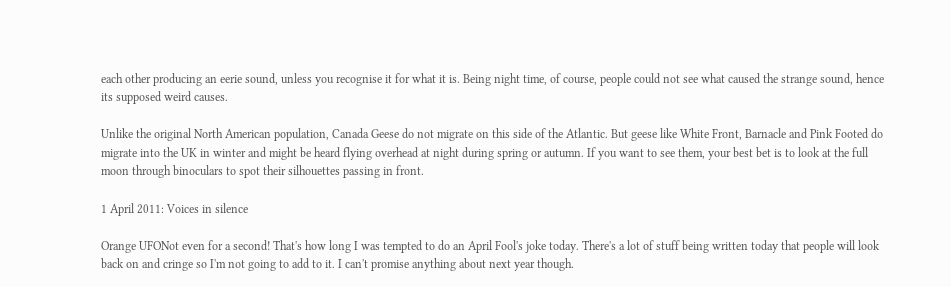each other producing an eerie sound, unless you recognise it for what it is. Being night time, of course, people could not see what caused the strange sound, hence its supposed weird causes.

Unlike the original North American population, Canada Geese do not migrate on this side of the Atlantic. But geese like White Front, Barnacle and Pink Footed do migrate into the UK in winter and might be heard flying overhead at night during spring or autumn. If you want to see them, your best bet is to look at the full moon through binoculars to spot their silhouettes passing in front.

1 April 2011: Voices in silence

Orange UFONot even for a second! That's how long I was tempted to do an April Fool's joke today. There's a lot of stuff being written today that people will look back on and cringe so I'm not going to add to it. I can't promise anything about next year though.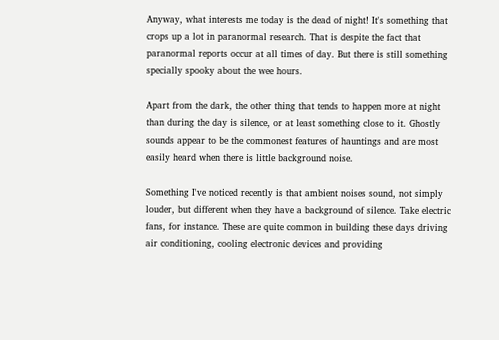Anyway, what interests me today is the dead of night! It's something that crops up a lot in paranormal research. That is despite the fact that paranormal reports occur at all times of day. But there is still something specially spooky about the wee hours.

Apart from the dark, the other thing that tends to happen more at night than during the day is silence, or at least something close to it. Ghostly sounds appear to be the commonest features of hauntings and are most easily heard when there is little background noise.

Something I've noticed recently is that ambient noises sound, not simply louder, but different when they have a background of silence. Take electric fans, for instance. These are quite common in building these days driving air conditioning, cooling electronic devices and providing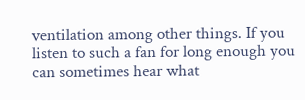ventilation among other things. If you listen to such a fan for long enough you can sometimes hear what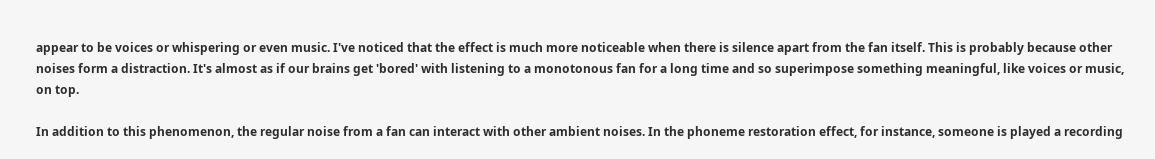appear to be voices or whispering or even music. I've noticed that the effect is much more noticeable when there is silence apart from the fan itself. This is probably because other noises form a distraction. It's almost as if our brains get 'bored' with listening to a monotonous fan for a long time and so superimpose something meaningful, like voices or music, on top.

In addition to this phenomenon, the regular noise from a fan can interact with other ambient noises. In the phoneme restoration effect, for instance, someone is played a recording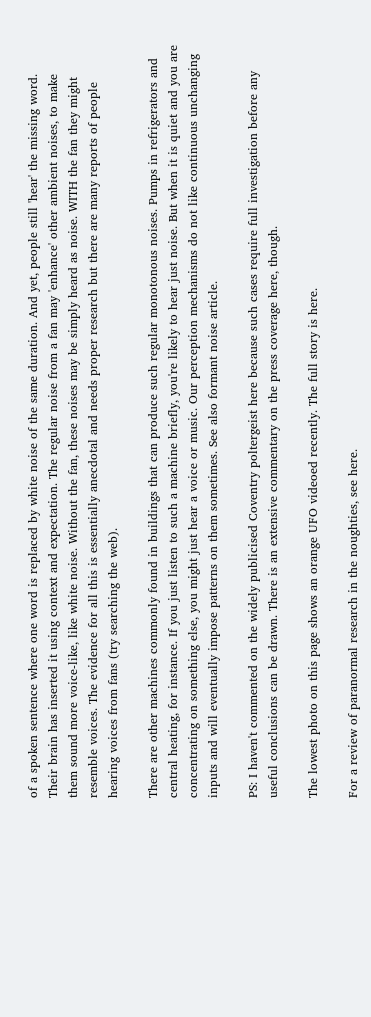of a spoken sentence where one word is replaced by white noise of the same duration. And yet, people still 'hear' the missing word. Their brain has inserted it using context and expectation. The regular noise from a fan may 'enhance' other ambient noises, to make them sound more voice-like, like white noise. Without the fan, these noises may be simply heard as noise. WITH the fan they might resemble voices. The evidence for all this is essentially anecdotal and needs proper research but there are many reports of people hearing voices from fans (try searching the web).

There are other machines commonly found in buildings that can produce such regular monotonous noises. Pumps in refrigerators and central heating, for instance. If you just listen to such a machine briefly, you're likely to hear just noise. But when it is quiet and you are concentrating on something else, you might just hear a voice or music. Our perception mechanisms do not like continuous unchanging inputs and will eventually impose patterns on them sometimes. See also formant noise article.

PS: I haven't commented on the widely publicised Coventry poltergeist here because such cases require full investigation before any useful conclusions can be drawn. There is an extensive commentary on the press coverage here, though.

The lowest photo on this page shows an orange UFO videoed recently. The full story is here.

For a review of paranormal research in the noughties, see here.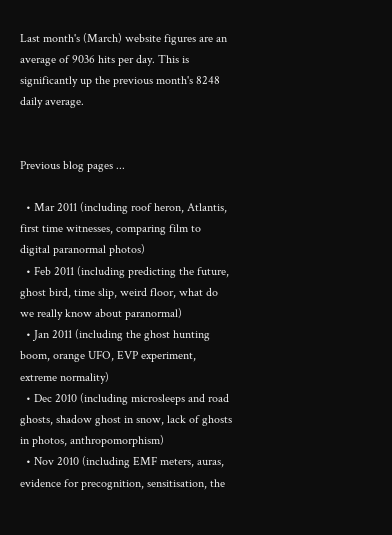Last month's (March) website figures are an average of 9036 hits per day. This is significantly up the previous month's 8248 daily average.


Previous blog pages ...

  • Mar 2011 (including roof heron, Atlantis, first time witnesses, comparing film to digital paranormal photos)
  • Feb 2011 (including predicting the future, ghost bird, time slip, weird floor, what do we really know about paranormal)
  • Jan 2011 (including the ghost hunting boom, orange UFO, EVP experiment, extreme normality)
  • Dec 2010 (including microsleeps and road ghosts, shadow ghost in snow, lack of ghosts in photos, anthropomorphism)
  • Nov 2010 (including EMF meters, auras, evidence for precognition, sensitisation, the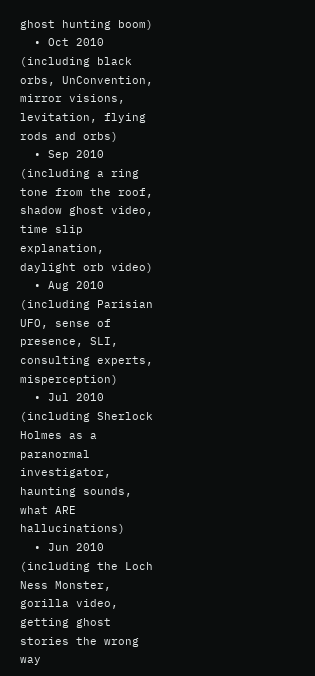ghost hunting boom)
  • Oct 2010 (including black orbs, UnConvention, mirror visions, levitation, flying rods and orbs)
  • Sep 2010 (including a ring tone from the roof, shadow ghost video, time slip explanation, daylight orb video)
  • Aug 2010 (including Parisian UFO, sense of presence, SLI, consulting experts, misperception)
  • Jul 2010 (including Sherlock Holmes as a paranormal investigator, haunting sounds, what ARE hallucinations)
  • Jun 2010 (including the Loch Ness Monster, gorilla video, getting ghost stories the wrong way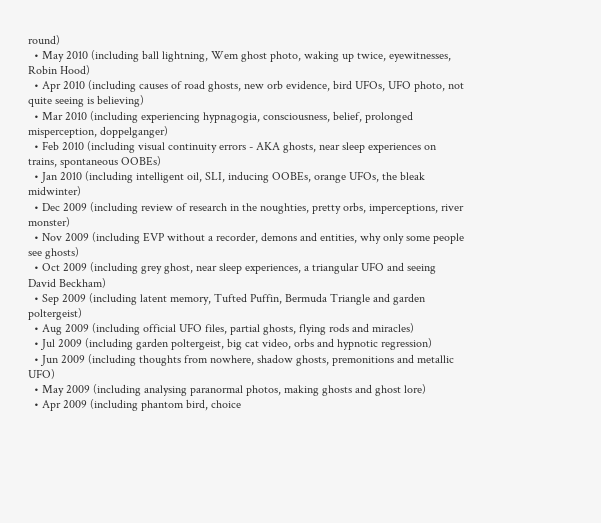round)
  • May 2010 (including ball lightning, Wem ghost photo, waking up twice, eyewitnesses, Robin Hood)
  • Apr 2010 (including causes of road ghosts, new orb evidence, bird UFOs, UFO photo, not quite seeing is believing)
  • Mar 2010 (including experiencing hypnagogia, consciousness, belief, prolonged misperception, doppelganger)
  • Feb 2010 (including visual continuity errors - AKA ghosts, near sleep experiences on trains, spontaneous OOBEs)
  • Jan 2010 (including intelligent oil, SLI, inducing OOBEs, orange UFOs, the bleak midwinter)
  • Dec 2009 (including review of research in the noughties, pretty orbs, imperceptions, river monster)
  • Nov 2009 (including EVP without a recorder, demons and entities, why only some people see ghosts)
  • Oct 2009 (including grey ghost, near sleep experiences, a triangular UFO and seeing David Beckham)
  • Sep 2009 (including latent memory, Tufted Puffin, Bermuda Triangle and garden poltergeist)
  • Aug 2009 (including official UFO files, partial ghosts, flying rods and miracles)
  • Jul 2009 (including garden poltergeist, big cat video, orbs and hypnotic regression)
  • Jun 2009 (including thoughts from nowhere, shadow ghosts, premonitions and metallic UFO)
  • May 2009 (including analysing paranormal photos, making ghosts and ghost lore)
  • Apr 2009 (including phantom bird, choice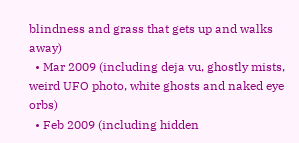blindness and grass that gets up and walks away)
  • Mar 2009 (including deja vu, ghostly mists, weird UFO photo, white ghosts and naked eye orbs)
  • Feb 2009 (including hidden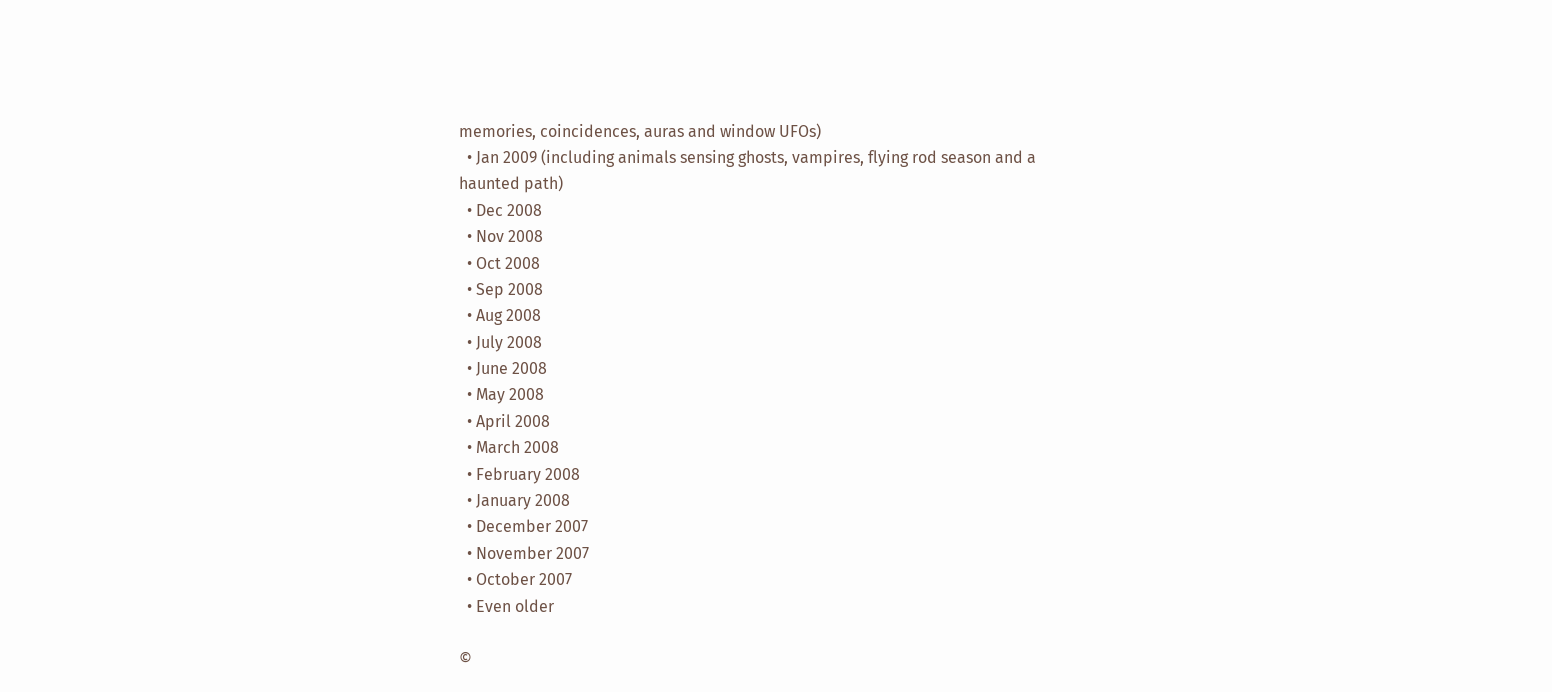memories, coincidences, auras and window UFOs)
  • Jan 2009 (including animals sensing ghosts, vampires, flying rod season and a haunted path)
  • Dec 2008
  • Nov 2008
  • Oct 2008
  • Sep 2008
  • Aug 2008
  • July 2008
  • June 2008
  • May 2008
  • April 2008
  • March 2008
  • February 2008
  • January 2008
  • December 2007
  • November 2007
  • October 2007
  • Even older

©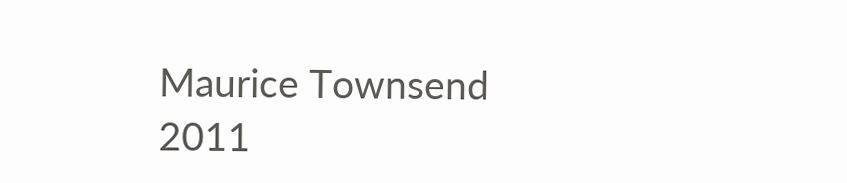Maurice Townsend 2011